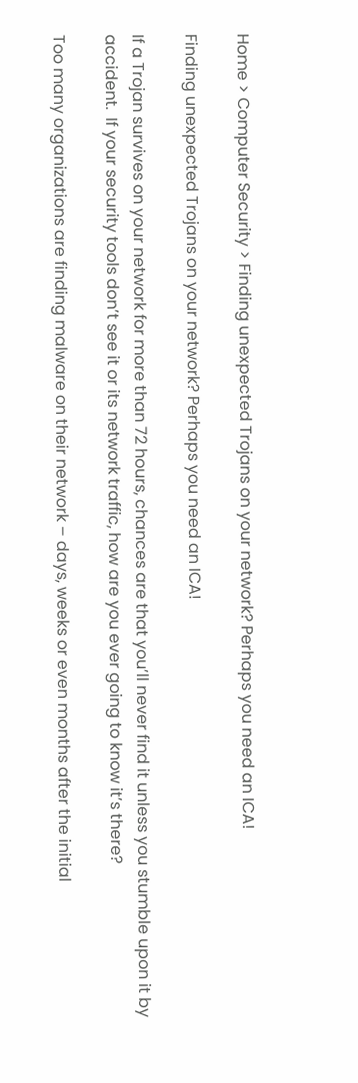Home > Computer Security > Finding unexpected Trojans on your network? Perhaps you need an ICA!

Finding unexpected Trojans on your network? Perhaps you need an ICA!

If a Trojan survives on your network for more than 72 hours, chances are that you’ll never find it unless you stumble upon it by accident.  If your security tools don’t see it or its network traffic, how are you ever going to know it’s there?

Too many organizations are finding malware on their network – days, weeks or even months after the initial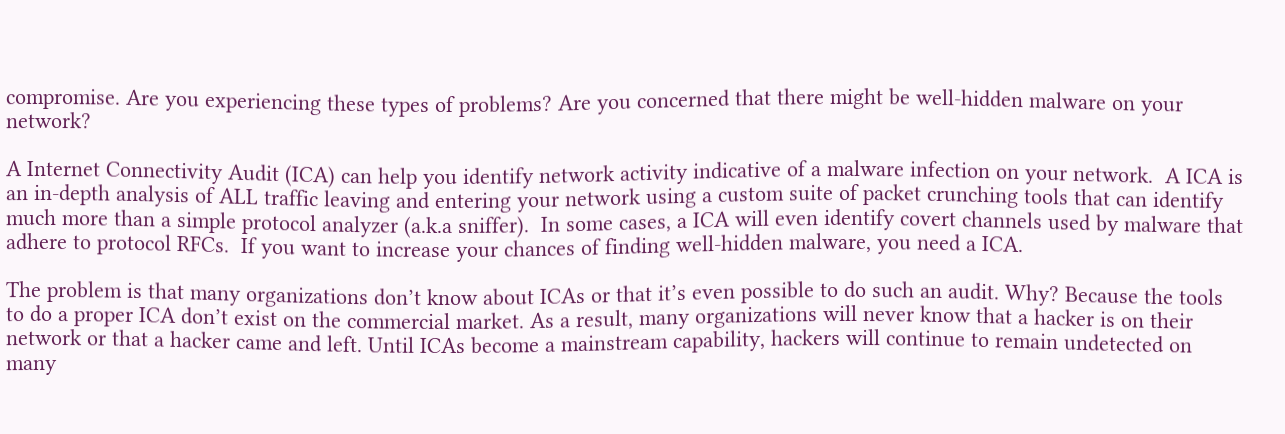compromise. Are you experiencing these types of problems? Are you concerned that there might be well-hidden malware on your network?

A Internet Connectivity Audit (ICA) can help you identify network activity indicative of a malware infection on your network.  A ICA is an in-depth analysis of ALL traffic leaving and entering your network using a custom suite of packet crunching tools that can identify much more than a simple protocol analyzer (a.k.a sniffer).  In some cases, a ICA will even identify covert channels used by malware that adhere to protocol RFCs.  If you want to increase your chances of finding well-hidden malware, you need a ICA.

The problem is that many organizations don’t know about ICAs or that it’s even possible to do such an audit. Why? Because the tools to do a proper ICA don’t exist on the commercial market. As a result, many organizations will never know that a hacker is on their network or that a hacker came and left. Until ICAs become a mainstream capability, hackers will continue to remain undetected on many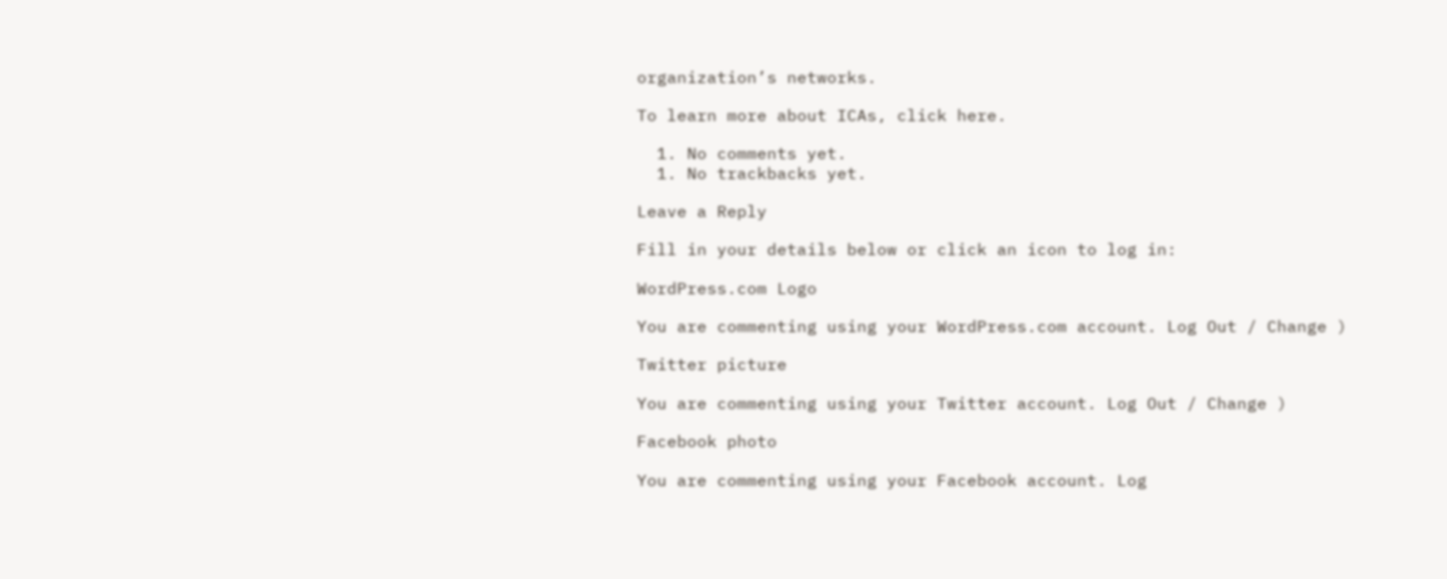organization’s networks.

To learn more about ICAs, click here.

  1. No comments yet.
  1. No trackbacks yet.

Leave a Reply

Fill in your details below or click an icon to log in:

WordPress.com Logo

You are commenting using your WordPress.com account. Log Out / Change )

Twitter picture

You are commenting using your Twitter account. Log Out / Change )

Facebook photo

You are commenting using your Facebook account. Log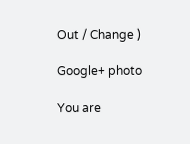Out / Change )

Google+ photo

You are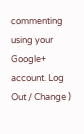commenting using your Google+ account. Log Out / Change )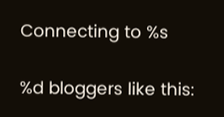Connecting to %s

%d bloggers like this: